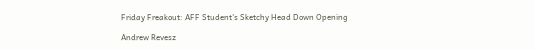Friday Freakout: AFF Student's Sketchy Head Down Opening

Andrew Revesz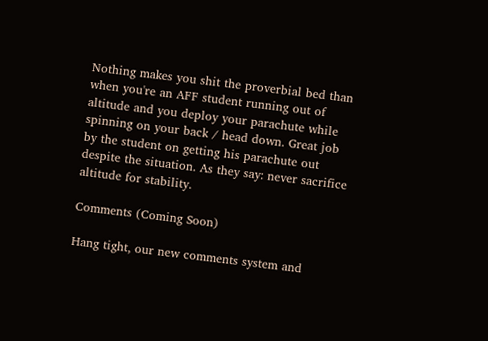Nothing makes you shit the proverbial bed than when you're an AFF student running out of altitude and you deploy your parachute while spinning on your back / head down. Great job by the student on getting his parachute out despite the situation. As they say: never sacrifice altitude for stability.

Comments (Coming Soon)

Hang tight, our new comments system and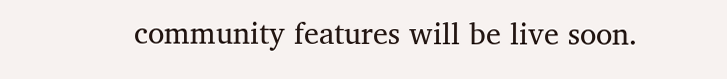community features will be live soon.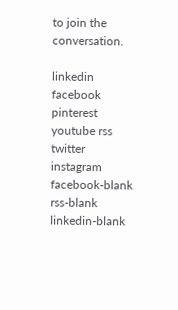to join the conversation.

linkedin facebook pinterest youtube rss twitter instagram facebook-blank rss-blank linkedin-blank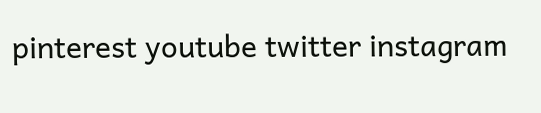pinterest youtube twitter instagram